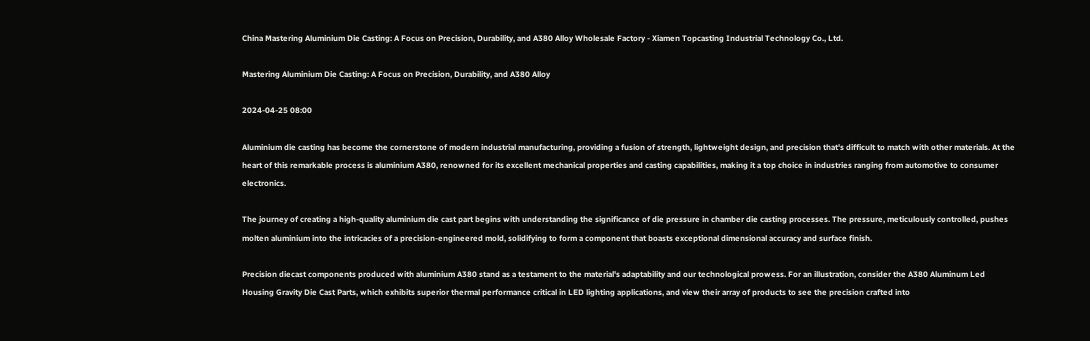China Mastering Aluminium Die Casting: A Focus on Precision, Durability, and A380 Alloy Wholesale Factory - Xiamen Topcasting Industrial Technology Co., Ltd.

Mastering Aluminium Die Casting: A Focus on Precision, Durability, and A380 Alloy

2024-04-25 08:00

Aluminium die casting has become the cornerstone of modern industrial manufacturing, providing a fusion of strength, lightweight design, and precision that's difficult to match with other materials. At the heart of this remarkable process is aluminium A380, renowned for its excellent mechanical properties and casting capabilities, making it a top choice in industries ranging from automotive to consumer electronics.

The journey of creating a high-quality aluminium die cast part begins with understanding the significance of die pressure in chamber die casting processes. The pressure, meticulously controlled, pushes molten aluminium into the intricacies of a precision-engineered mold, solidifying to form a component that boasts exceptional dimensional accuracy and surface finish.

Precision diecast components produced with aluminium A380 stand as a testament to the material's adaptability and our technological prowess. For an illustration, consider the A380 Aluminum Led Housing Gravity Die Cast Parts, which exhibits superior thermal performance critical in LED lighting applications, and view their array of products to see the precision crafted into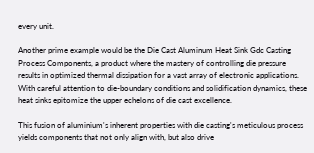every unit.

Another prime example would be the Die Cast Aluminum Heat Sink Gdc Casting Process Components, a product where the mastery of controlling die pressure results in optimized thermal dissipation for a vast array of electronic applications. With careful attention to die-boundary conditions and solidification dynamics, these heat sinks epitomize the upper echelons of die cast excellence.

This fusion of aluminium's inherent properties with die casting's meticulous process yields components that not only align with, but also drive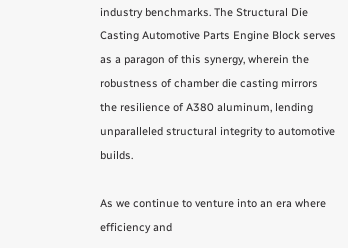industry benchmarks. The Structural Die Casting Automotive Parts Engine Block serves as a paragon of this synergy, wherein the robustness of chamber die casting mirrors the resilience of A380 aluminum, lending unparalleled structural integrity to automotive builds.

As we continue to venture into an era where efficiency and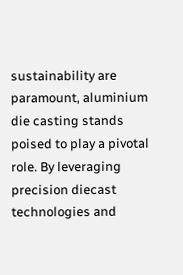sustainability are paramount, aluminium die casting stands poised to play a pivotal role. By leveraging precision diecast technologies and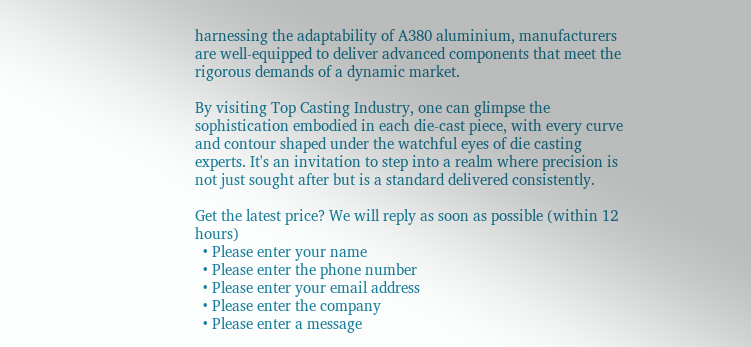harnessing the adaptability of A380 aluminium, manufacturers are well-equipped to deliver advanced components that meet the rigorous demands of a dynamic market.

By visiting Top Casting Industry, one can glimpse the sophistication embodied in each die-cast piece, with every curve and contour shaped under the watchful eyes of die casting experts. It's an invitation to step into a realm where precision is not just sought after but is a standard delivered consistently.

Get the latest price? We will reply as soon as possible (within 12 hours)
  • Please enter your name
  • Please enter the phone number
  • Please enter your email address
  • Please enter the company
  • Please enter a message